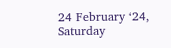24 February ‘24, Saturday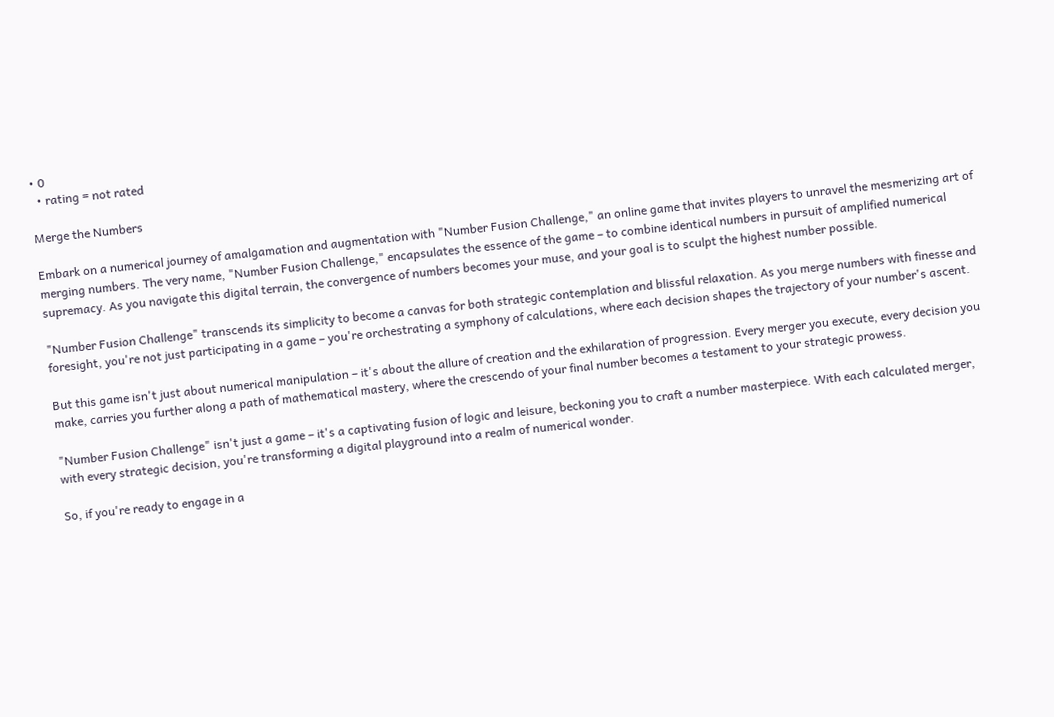• 0
  • rating = not rated

Merge the Numbers

Embark on a numerical journey of amalgamation and augmentation with "Number Fusion Challenge," an online game that invites players to unravel the mesmerizing art of merging numbers. The very name, "Number Fusion Challenge," encapsulates the essence of the game – to combine identical numbers in pursuit of amplified numerical supremacy. As you navigate this digital terrain, the convergence of numbers becomes your muse, and your goal is to sculpt the highest number possible.

"Number Fusion Challenge" transcends its simplicity to become a canvas for both strategic contemplation and blissful relaxation. As you merge numbers with finesse and foresight, you're not just participating in a game – you're orchestrating a symphony of calculations, where each decision shapes the trajectory of your number's ascent.

But this game isn't just about numerical manipulation – it's about the allure of creation and the exhilaration of progression. Every merger you execute, every decision you make, carries you further along a path of mathematical mastery, where the crescendo of your final number becomes a testament to your strategic prowess.

"Number Fusion Challenge" isn't just a game – it's a captivating fusion of logic and leisure, beckoning you to craft a number masterpiece. With each calculated merger, with every strategic decision, you're transforming a digital playground into a realm of numerical wonder.

So, if you're ready to engage in a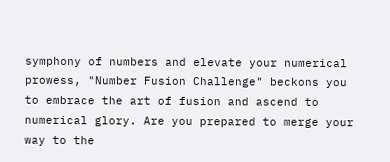symphony of numbers and elevate your numerical prowess, "Number Fusion Challenge" beckons you to embrace the art of fusion and ascend to numerical glory. Are you prepared to merge your way to the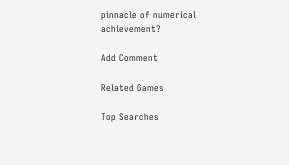pinnacle of numerical achievement?

Add Comment

Related Games

Top Searches